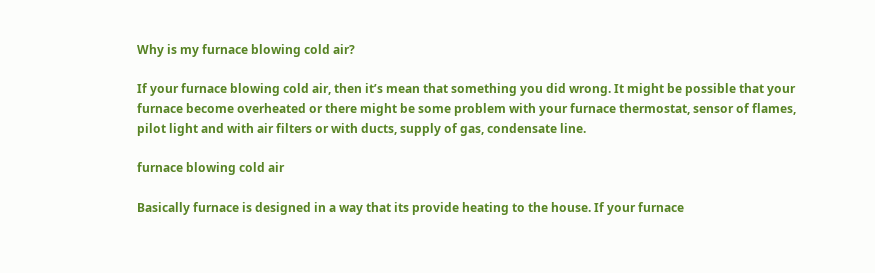Why is my furnace blowing cold air?

If your furnace blowing cold air, then it’s mean that something you did wrong. It might be possible that your furnace become overheated or there might be some problem with your furnace thermostat, sensor of flames, pilot light and with air filters or with ducts, supply of gas, condensate line.

furnace blowing cold air

Basically furnace is designed in a way that its provide heating to the house. If your furnace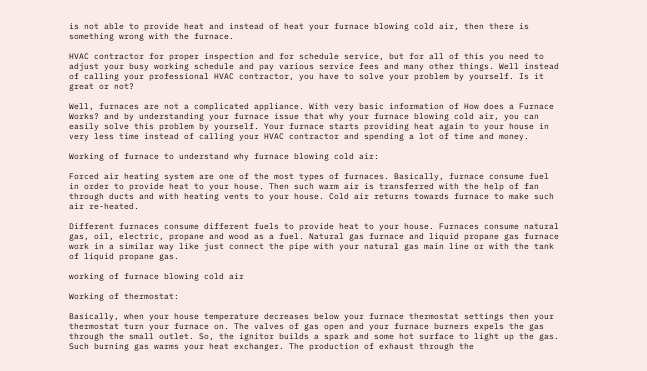is not able to provide heat and instead of heat your furnace blowing cold air, then there is something wrong with the furnace.

HVAC contractor for proper inspection and for schedule service, but for all of this you need to adjust your busy working schedule and pay various service fees and many other things. Well instead of calling your professional HVAC contractor, you have to solve your problem by yourself. Is it great or not?

Well, furnaces are not a complicated appliance. With very basic information of How does a Furnace Works? and by understanding your furnace issue that why your furnace blowing cold air, you can easily solve this problem by yourself. Your furnace starts providing heat again to your house in very less time instead of calling your HVAC contractor and spending a lot of time and money.

Working of furnace to understand why furnace blowing cold air:

Forced air heating system are one of the most types of furnaces. Basically, furnace consume fuel in order to provide heat to your house. Then such warm air is transferred with the help of fan through ducts and with heating vents to your house. Cold air returns towards furnace to make such air re-heated.

Different furnaces consume different fuels to provide heat to your house. Furnaces consume natural gas, oil, electric, propane and wood as a fuel. Natural gas furnace and liquid propane gas furnace work in a similar way like just connect the pipe with your natural gas main line or with the tank of liquid propane gas.

working of furnace blowing cold air

Working of thermostat:

Basically, when your house temperature decreases below your furnace thermostat settings then your thermostat turn your furnace on. The valves of gas open and your furnace burners expels the gas through the small outlet. So, the ignitor builds a spark and some hot surface to light up the gas. Such burning gas warms your heat exchanger. The production of exhaust through the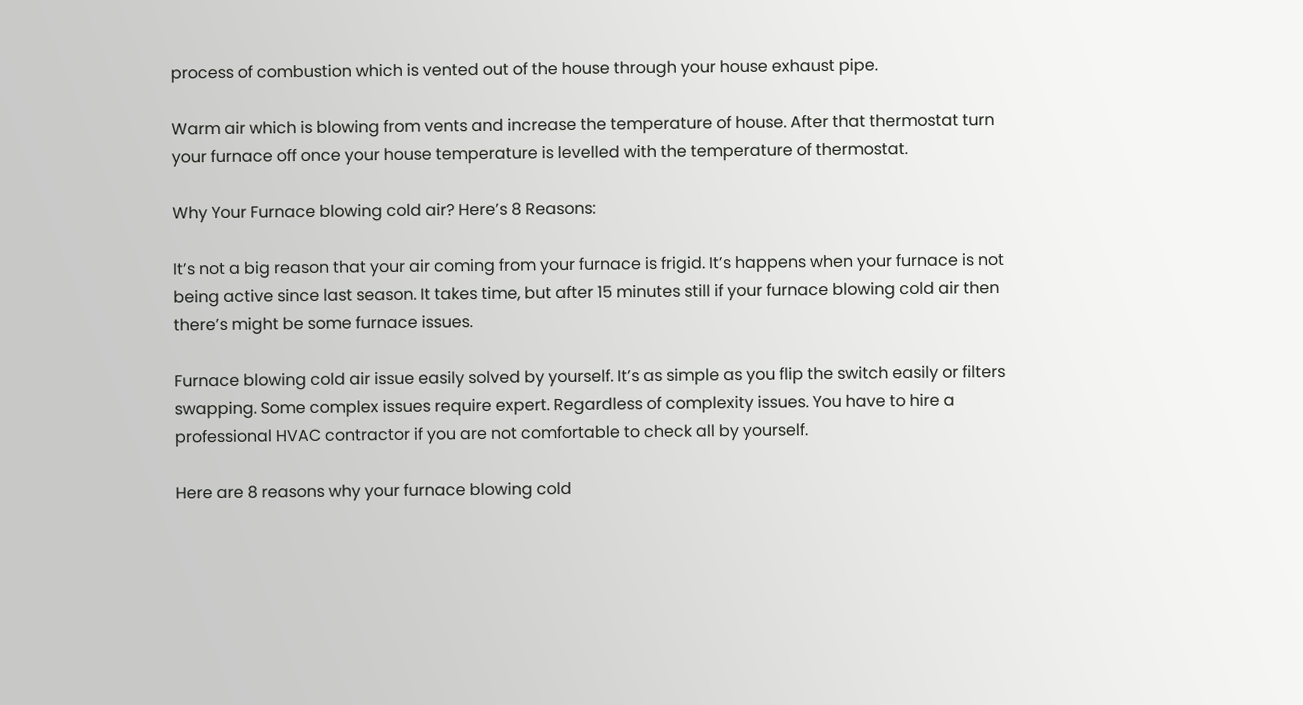process of combustion which is vented out of the house through your house exhaust pipe.

Warm air which is blowing from vents and increase the temperature of house. After that thermostat turn your furnace off once your house temperature is levelled with the temperature of thermostat.

Why Your Furnace blowing cold air? Here’s 8 Reasons:

It’s not a big reason that your air coming from your furnace is frigid. It’s happens when your furnace is not being active since last season. It takes time, but after 15 minutes still if your furnace blowing cold air then there’s might be some furnace issues.

Furnace blowing cold air issue easily solved by yourself. It’s as simple as you flip the switch easily or filters swapping. Some complex issues require expert. Regardless of complexity issues. You have to hire a professional HVAC contractor if you are not comfortable to check all by yourself.

Here are 8 reasons why your furnace blowing cold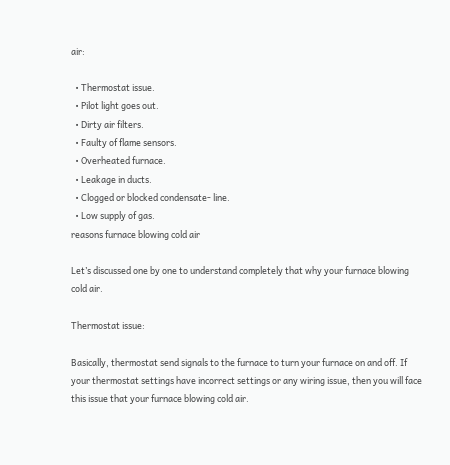air:

  • Thermostat issue.
  • Pilot light goes out.
  • Dirty air filters.
  • Faulty of flame sensors.
  • Overheated furnace.
  • Leakage in ducts.
  • Clogged or blocked condensate- line.
  • Low supply of gas.
reasons furnace blowing cold air

Let’s discussed one by one to understand completely that why your furnace blowing cold air.

Thermostat issue:

Basically, thermostat send signals to the furnace to turn your furnace on and off. If your thermostat settings have incorrect settings or any wiring issue, then you will face this issue that your furnace blowing cold air.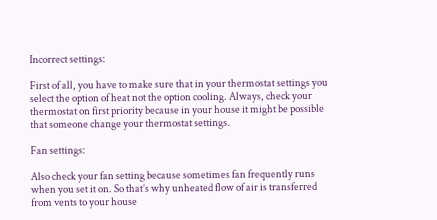Incorrect settings:

First of all, you have to make sure that in your thermostat settings you select the option of heat not the option cooling. Always, check your thermostat on first priority because in your house it might be possible that someone change your thermostat settings.

Fan settings:

Also check your fan setting because sometimes fan frequently runs when you set it on. So that’s why unheated flow of air is transferred from vents to your house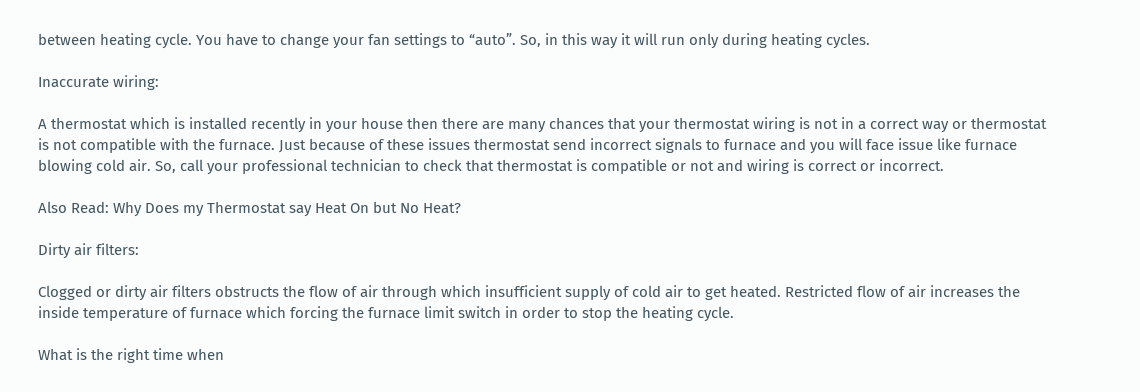between heating cycle. You have to change your fan settings to “auto”. So, in this way it will run only during heating cycles.

Inaccurate wiring:

A thermostat which is installed recently in your house then there are many chances that your thermostat wiring is not in a correct way or thermostat is not compatible with the furnace. Just because of these issues thermostat send incorrect signals to furnace and you will face issue like furnace blowing cold air. So, call your professional technician to check that thermostat is compatible or not and wiring is correct or incorrect.

Also Read: Why Does my Thermostat say Heat On but No Heat?

Dirty air filters:

Clogged or dirty air filters obstructs the flow of air through which insufficient supply of cold air to get heated. Restricted flow of air increases the inside temperature of furnace which forcing the furnace limit switch in order to stop the heating cycle.

What is the right time when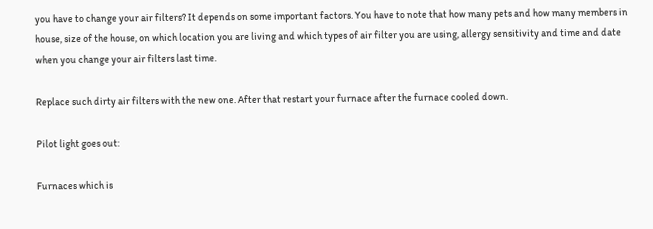you have to change your air filters? It depends on some important factors. You have to note that how many pets and how many members in house, size of the house, on which location you are living and which types of air filter you are using, allergy sensitivity and time and date when you change your air filters last time.

Replace such dirty air filters with the new one. After that restart your furnace after the furnace cooled down.

Pilot light goes out:

Furnaces which is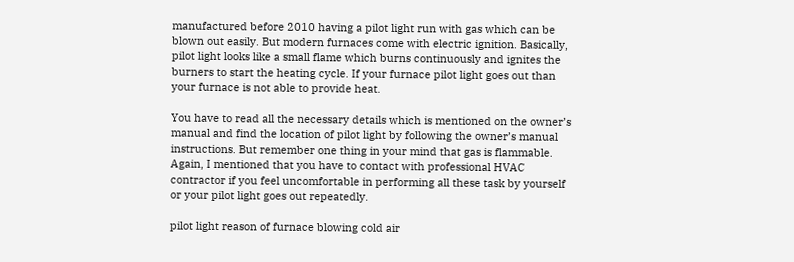manufactured before 2010 having a pilot light run with gas which can be blown out easily. But modern furnaces come with electric ignition. Basically, pilot light looks like a small flame which burns continuously and ignites the burners to start the heating cycle. If your furnace pilot light goes out than your furnace is not able to provide heat.

You have to read all the necessary details which is mentioned on the owner’s manual and find the location of pilot light by following the owner’s manual instructions. But remember one thing in your mind that gas is flammable. Again, I mentioned that you have to contact with professional HVAC contractor if you feel uncomfortable in performing all these task by yourself or your pilot light goes out repeatedly.

pilot light reason of furnace blowing cold air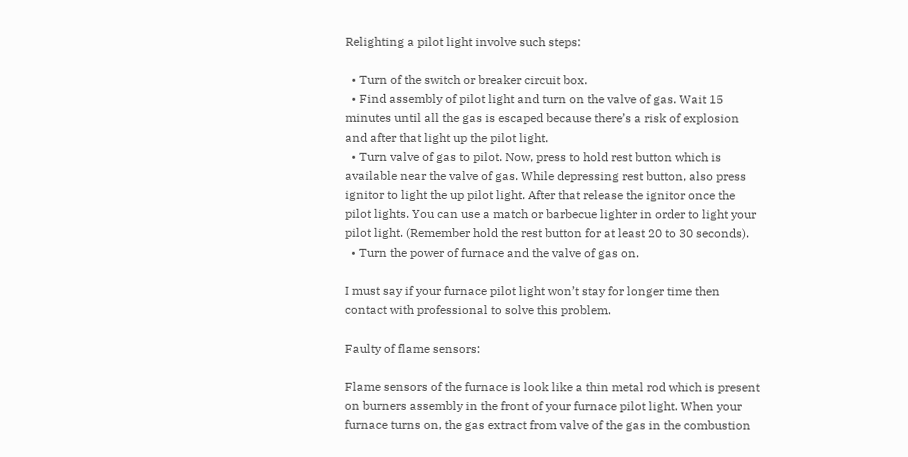Relighting a pilot light involve such steps:

  • Turn of the switch or breaker circuit box.
  • Find assembly of pilot light and turn on the valve of gas. Wait 15 minutes until all the gas is escaped because there’s a risk of explosion and after that light up the pilot light.
  • Turn valve of gas to pilot. Now, press to hold rest button which is available near the valve of gas. While depressing rest button, also press ignitor to light the up pilot light. After that release the ignitor once the pilot lights. You can use a match or barbecue lighter in order to light your pilot light. (Remember hold the rest button for at least 20 to 30 seconds).
  • Turn the power of furnace and the valve of gas on.

I must say if your furnace pilot light won’t stay for longer time then contact with professional to solve this problem.

Faulty of flame sensors:

Flame sensors of the furnace is look like a thin metal rod which is present on burners assembly in the front of your furnace pilot light. When your furnace turns on, the gas extract from valve of the gas in the combustion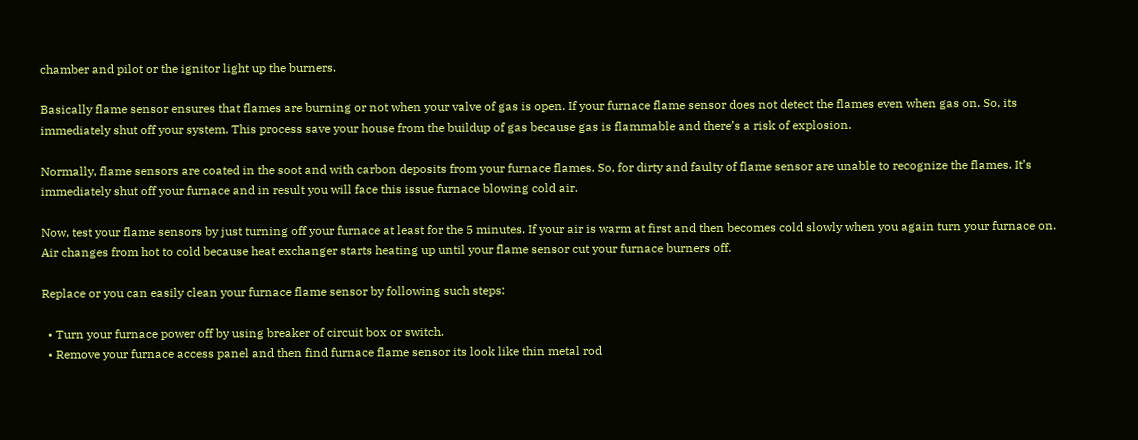chamber and pilot or the ignitor light up the burners.

Basically flame sensor ensures that flames are burning or not when your valve of gas is open. If your furnace flame sensor does not detect the flames even when gas on. So, its immediately shut off your system. This process save your house from the buildup of gas because gas is flammable and there’s a risk of explosion.

Normally, flame sensors are coated in the soot and with carbon deposits from your furnace flames. So, for dirty and faulty of flame sensor are unable to recognize the flames. It’s immediately shut off your furnace and in result you will face this issue furnace blowing cold air.

Now, test your flame sensors by just turning off your furnace at least for the 5 minutes. If your air is warm at first and then becomes cold slowly when you again turn your furnace on. Air changes from hot to cold because heat exchanger starts heating up until your flame sensor cut your furnace burners off.

Replace or you can easily clean your furnace flame sensor by following such steps:

  • Turn your furnace power off by using breaker of circuit box or switch.
  • Remove your furnace access panel and then find furnace flame sensor its look like thin metal rod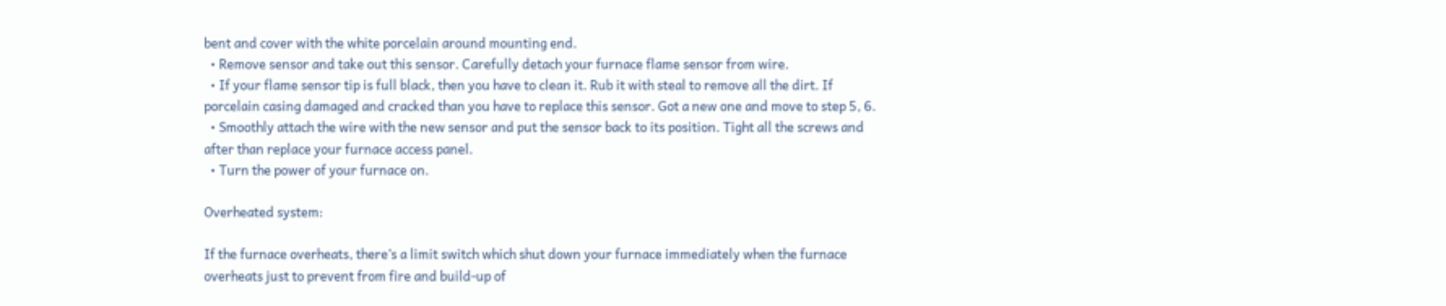bent and cover with the white porcelain around mounting end.
  • Remove sensor and take out this sensor. Carefully detach your furnace flame sensor from wire.
  • If your flame sensor tip is full black, then you have to clean it. Rub it with steal to remove all the dirt. If porcelain casing damaged and cracked than you have to replace this sensor. Got a new one and move to step 5, 6.
  • Smoothly attach the wire with the new sensor and put the sensor back to its position. Tight all the screws and after than replace your furnace access panel.
  • Turn the power of your furnace on.

Overheated system:

If the furnace overheats, there’s a limit switch which shut down your furnace immediately when the furnace overheats just to prevent from fire and build-up of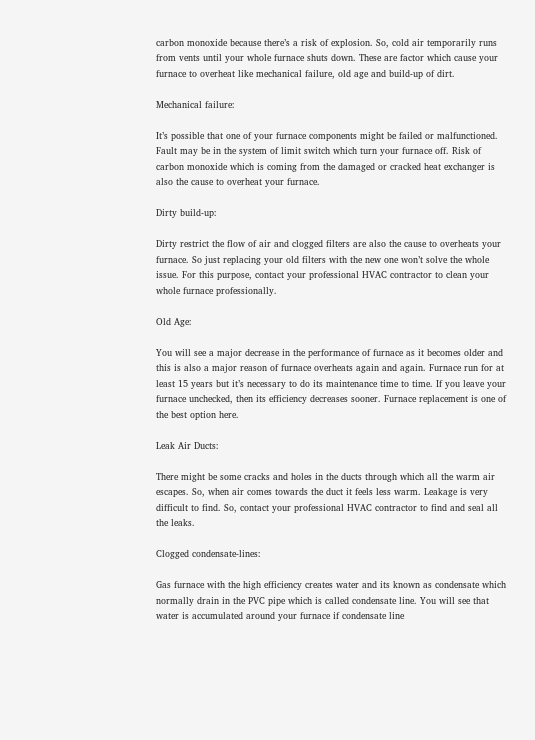carbon monoxide because there’s a risk of explosion. So, cold air temporarily runs from vents until your whole furnace shuts down. These are factor which cause your furnace to overheat like mechanical failure, old age and build-up of dirt.

Mechanical failure:

It’s possible that one of your furnace components might be failed or malfunctioned. Fault may be in the system of limit switch which turn your furnace off. Risk of carbon monoxide which is coming from the damaged or cracked heat exchanger is also the cause to overheat your furnace.

Dirty build-up:

Dirty restrict the flow of air and clogged filters are also the cause to overheats your furnace. So just replacing your old filters with the new one won’t solve the whole issue. For this purpose, contact your professional HVAC contractor to clean your whole furnace professionally.

Old Age:

You will see a major decrease in the performance of furnace as it becomes older and this is also a major reason of furnace overheats again and again. Furnace run for at least 15 years but it’s necessary to do its maintenance time to time. If you leave your furnace unchecked, then its efficiency decreases sooner. Furnace replacement is one of the best option here.

Leak Air Ducts:

There might be some cracks and holes in the ducts through which all the warm air escapes. So, when air comes towards the duct it feels less warm. Leakage is very difficult to find. So, contact your professional HVAC contractor to find and seal all the leaks.

Clogged condensate-lines:

Gas furnace with the high efficiency creates water and its known as condensate which normally drain in the PVC pipe which is called condensate line. You will see that water is accumulated around your furnace if condensate line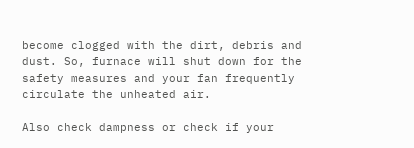become clogged with the dirt, debris and dust. So, furnace will shut down for the safety measures and your fan frequently circulate the unheated air.

Also check dampness or check if your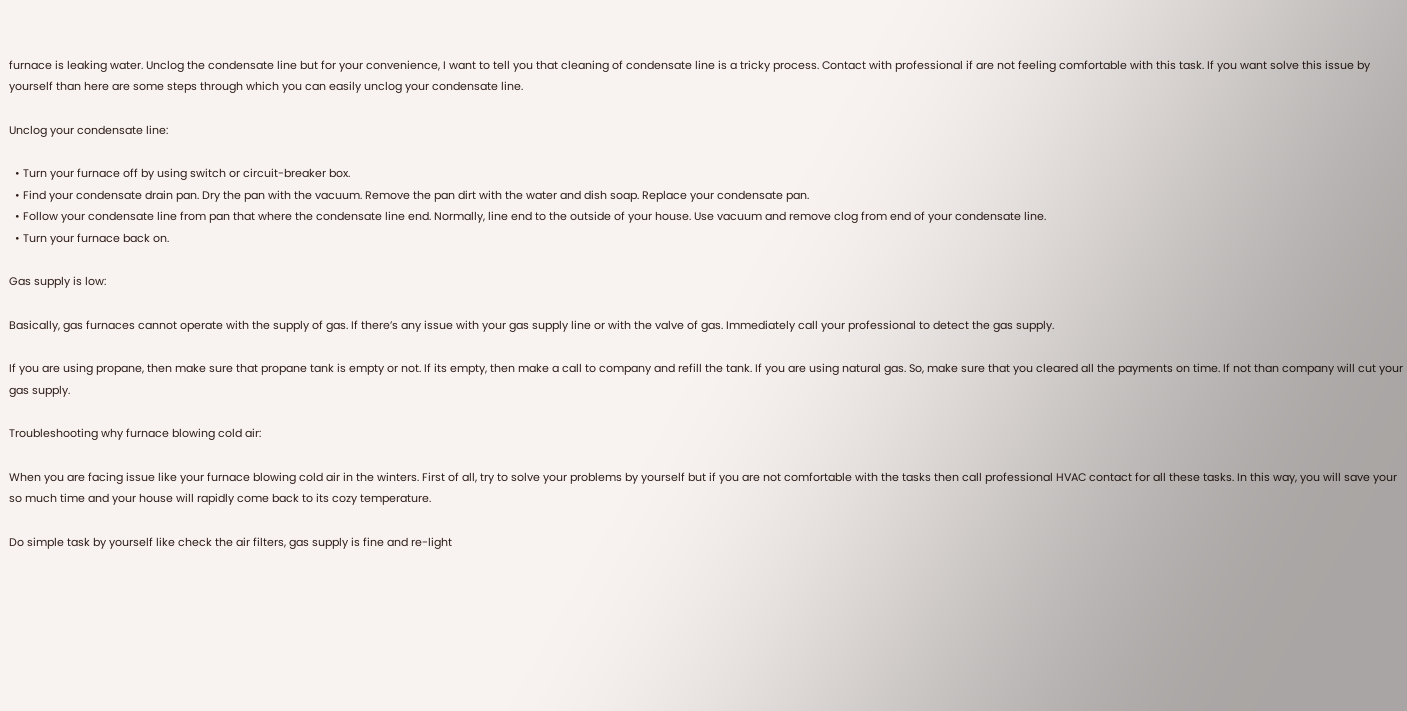furnace is leaking water. Unclog the condensate line but for your convenience, I want to tell you that cleaning of condensate line is a tricky process. Contact with professional if are not feeling comfortable with this task. If you want solve this issue by yourself than here are some steps through which you can easily unclog your condensate line.

Unclog your condensate line:

  • Turn your furnace off by using switch or circuit-breaker box.
  • Find your condensate drain pan. Dry the pan with the vacuum. Remove the pan dirt with the water and dish soap. Replace your condensate pan.
  • Follow your condensate line from pan that where the condensate line end. Normally, line end to the outside of your house. Use vacuum and remove clog from end of your condensate line.
  • Turn your furnace back on.

Gas supply is low:

Basically, gas furnaces cannot operate with the supply of gas. If there’s any issue with your gas supply line or with the valve of gas. Immediately call your professional to detect the gas supply.

If you are using propane, then make sure that propane tank is empty or not. If its empty, then make a call to company and refill the tank. If you are using natural gas. So, make sure that you cleared all the payments on time. If not than company will cut your gas supply.

Troubleshooting why furnace blowing cold air:

When you are facing issue like your furnace blowing cold air in the winters. First of all, try to solve your problems by yourself but if you are not comfortable with the tasks then call professional HVAC contact for all these tasks. In this way, you will save your so much time and your house will rapidly come back to its cozy temperature.

Do simple task by yourself like check the air filters, gas supply is fine and re-light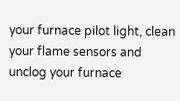your furnace pilot light, clean your flame sensors and unclog your furnace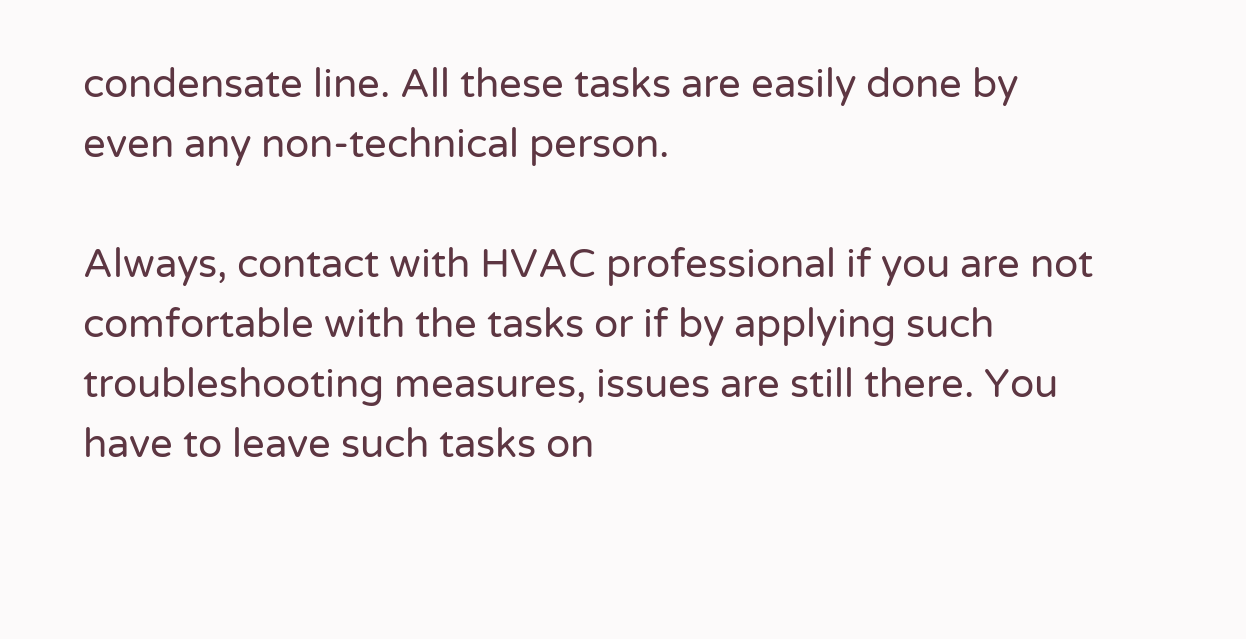condensate line. All these tasks are easily done by even any non-technical person.

Always, contact with HVAC professional if you are not comfortable with the tasks or if by applying such troubleshooting measures, issues are still there. You have to leave such tasks on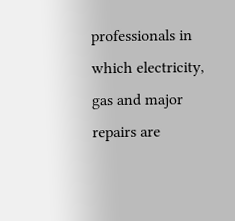professionals in which electricity, gas and major repairs are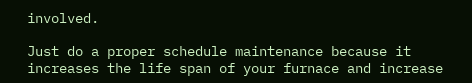involved.

Just do a proper schedule maintenance because it increases the life span of your furnace and increase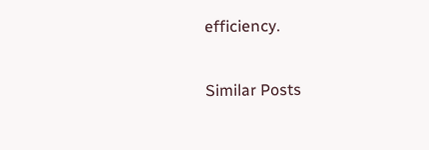efficiency.

Similar Posts